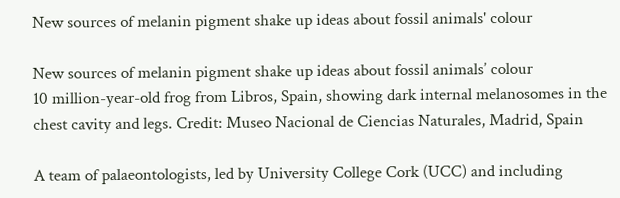New sources of melanin pigment shake up ideas about fossil animals' colour

New sources of melanin pigment shake up ideas about fossil animals’ colour
10 million-year-old frog from Libros, Spain, showing dark internal melanosomes in the chest cavity and legs. Credit: Museo Nacional de Ciencias Naturales, Madrid, Spain

A team of palaeontologists, led by University College Cork (UCC) and including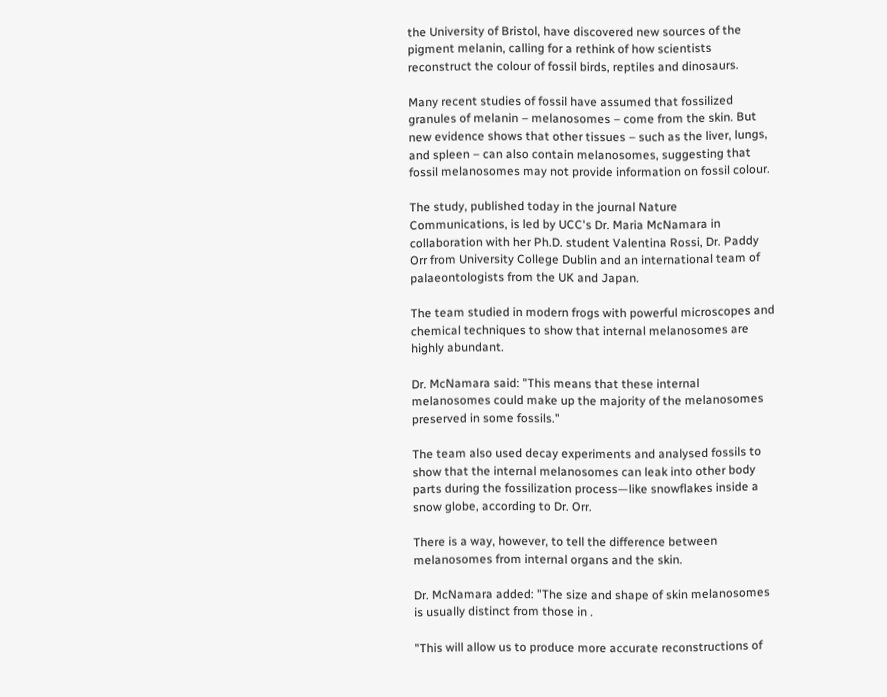the University of Bristol, have discovered new sources of the pigment melanin, calling for a rethink of how scientists reconstruct the colour of fossil birds, reptiles and dinosaurs.

Many recent studies of fossil have assumed that fossilized granules of melanin – melanosomes – come from the skin. But new evidence shows that other tissues – such as the liver, lungs, and spleen – can also contain melanosomes, suggesting that fossil melanosomes may not provide information on fossil colour.

The study, published today in the journal Nature Communications, is led by UCC's Dr. Maria McNamara in collaboration with her Ph.D. student Valentina Rossi, Dr. Paddy Orr from University College Dublin and an international team of palaeontologists from the UK and Japan.

The team studied in modern frogs with powerful microscopes and chemical techniques to show that internal melanosomes are highly abundant.

Dr. McNamara said: "This means that these internal melanosomes could make up the majority of the melanosomes preserved in some fossils."

The team also used decay experiments and analysed fossils to show that the internal melanosomes can leak into other body parts during the fossilization process—like snowflakes inside a snow globe, according to Dr. Orr.

There is a way, however, to tell the difference between melanosomes from internal organs and the skin.

Dr. McNamara added: "The size and shape of skin melanosomes is usually distinct from those in .

"This will allow us to produce more accurate reconstructions of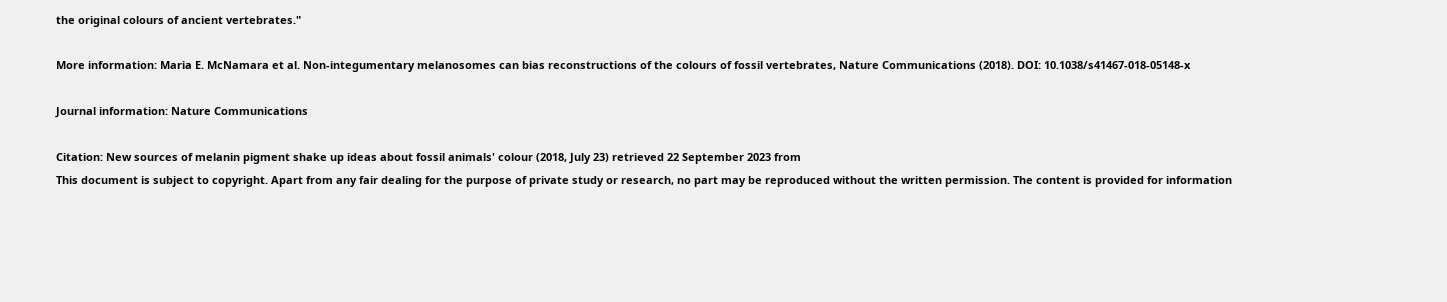the original colours of ancient vertebrates."

More information: Maria E. McNamara et al. Non-integumentary melanosomes can bias reconstructions of the colours of fossil vertebrates, Nature Communications (2018). DOI: 10.1038/s41467-018-05148-x

Journal information: Nature Communications

Citation: New sources of melanin pigment shake up ideas about fossil animals' colour (2018, July 23) retrieved 22 September 2023 from
This document is subject to copyright. Apart from any fair dealing for the purpose of private study or research, no part may be reproduced without the written permission. The content is provided for information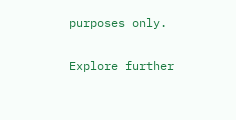purposes only.

Explore further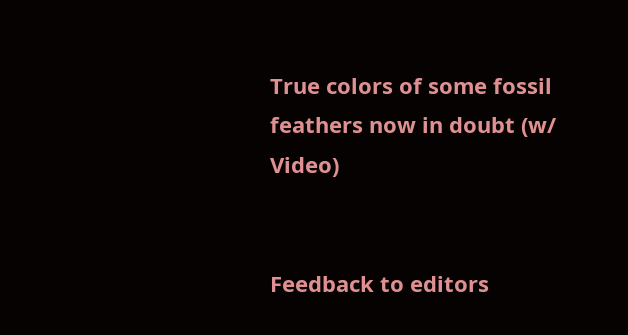True colors of some fossil feathers now in doubt (w/ Video)


Feedback to editors